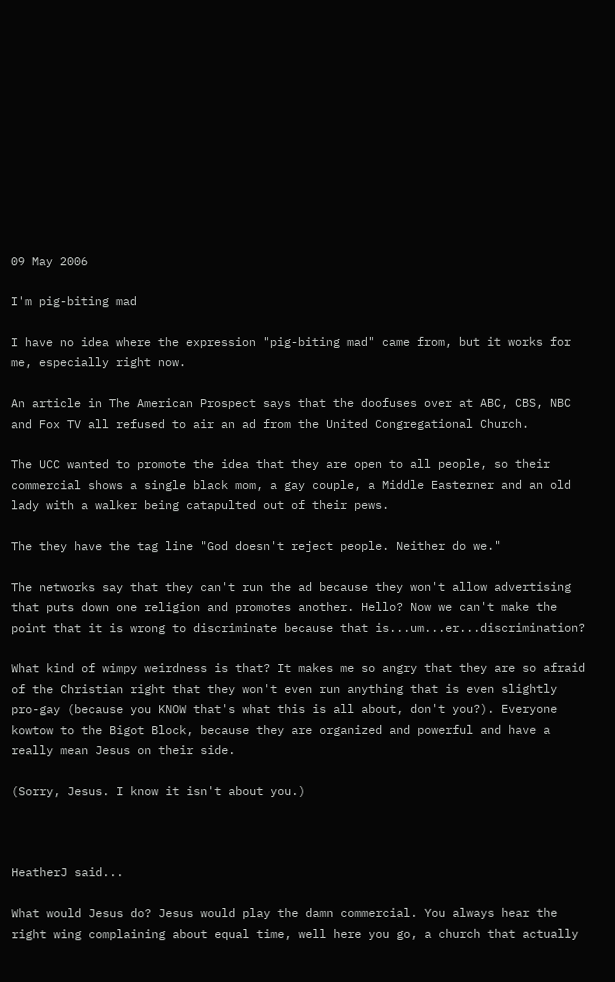09 May 2006

I'm pig-biting mad

I have no idea where the expression "pig-biting mad" came from, but it works for me, especially right now.

An article in The American Prospect says that the doofuses over at ABC, CBS, NBC and Fox TV all refused to air an ad from the United Congregational Church.

The UCC wanted to promote the idea that they are open to all people, so their commercial shows a single black mom, a gay couple, a Middle Easterner and an old lady with a walker being catapulted out of their pews.

The they have the tag line "God doesn't reject people. Neither do we."

The networks say that they can't run the ad because they won't allow advertising that puts down one religion and promotes another. Hello? Now we can't make the point that it is wrong to discriminate because that is...um...er...discrimination?

What kind of wimpy weirdness is that? It makes me so angry that they are so afraid of the Christian right that they won't even run anything that is even slightly pro-gay (because you KNOW that's what this is all about, don't you?). Everyone kowtow to the Bigot Block, because they are organized and powerful and have a really mean Jesus on their side.

(Sorry, Jesus. I know it isn't about you.)



HeatherJ said...

What would Jesus do? Jesus would play the damn commercial. You always hear the right wing complaining about equal time, well here you go, a church that actually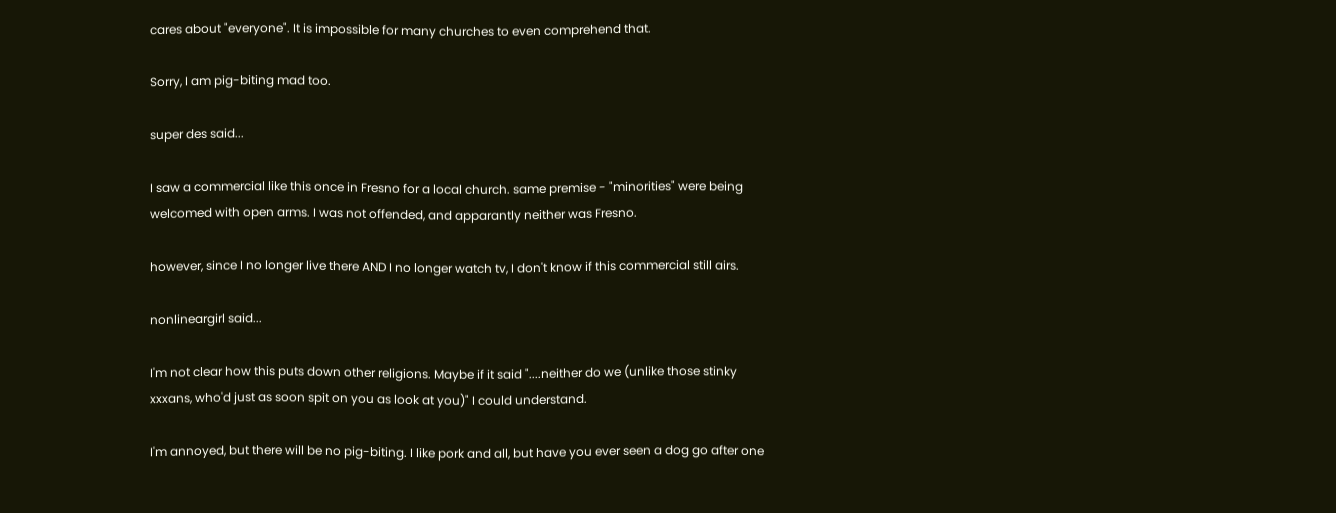cares about "everyone". It is impossible for many churches to even comprehend that.

Sorry, I am pig-biting mad too.

super des said...

I saw a commercial like this once in Fresno for a local church. same premise - "minorities" were being welcomed with open arms. I was not offended, and apparantly neither was Fresno.

however, since I no longer live there AND I no longer watch tv, I don't know if this commercial still airs.

nonlineargirl said...

I'm not clear how this puts down other religions. Maybe if it said "....neither do we (unlike those stinky xxxans, who'd just as soon spit on you as look at you)" I could understand.

I'm annoyed, but there will be no pig-biting. I like pork and all, but have you ever seen a dog go after one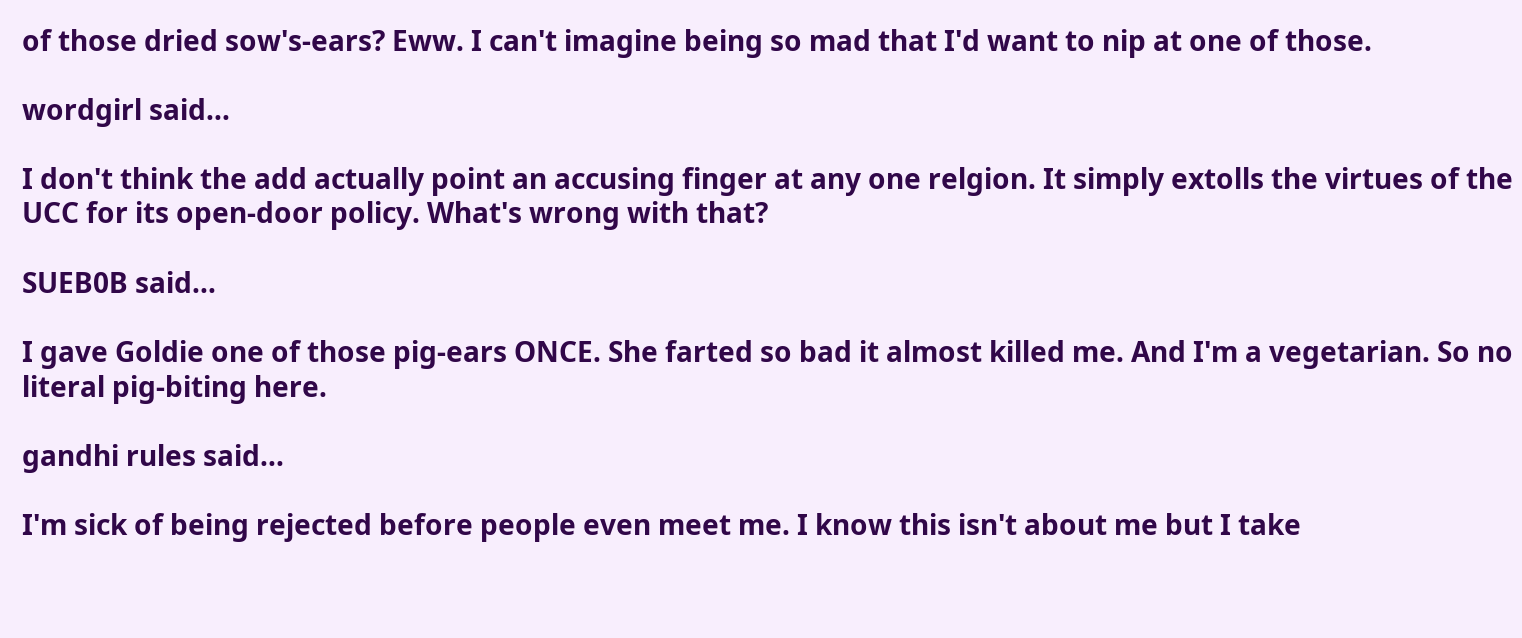of those dried sow's-ears? Eww. I can't imagine being so mad that I'd want to nip at one of those.

wordgirl said...

I don't think the add actually point an accusing finger at any one relgion. It simply extolls the virtues of the UCC for its open-door policy. What's wrong with that?

SUEB0B said...

I gave Goldie one of those pig-ears ONCE. She farted so bad it almost killed me. And I'm a vegetarian. So no literal pig-biting here.

gandhi rules said...

I'm sick of being rejected before people even meet me. I know this isn't about me but I take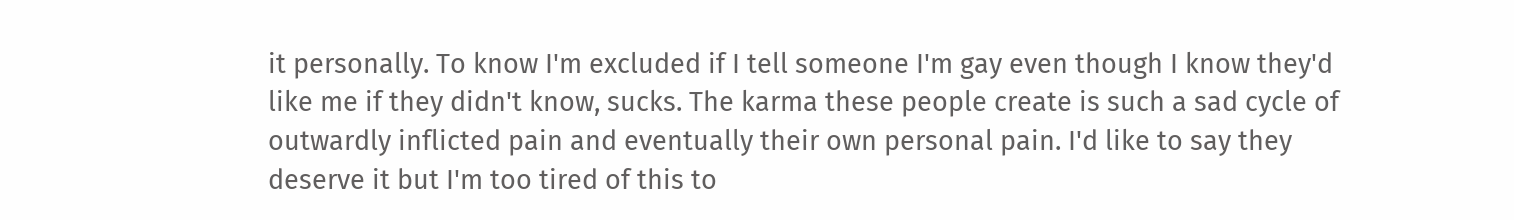it personally. To know I'm excluded if I tell someone I'm gay even though I know they'd like me if they didn't know, sucks. The karma these people create is such a sad cycle of outwardly inflicted pain and eventually their own personal pain. I'd like to say they deserve it but I'm too tired of this to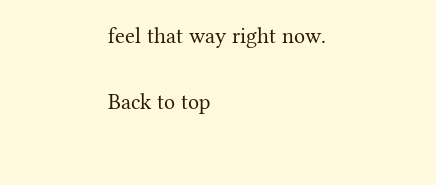feel that way right now.

Back to top